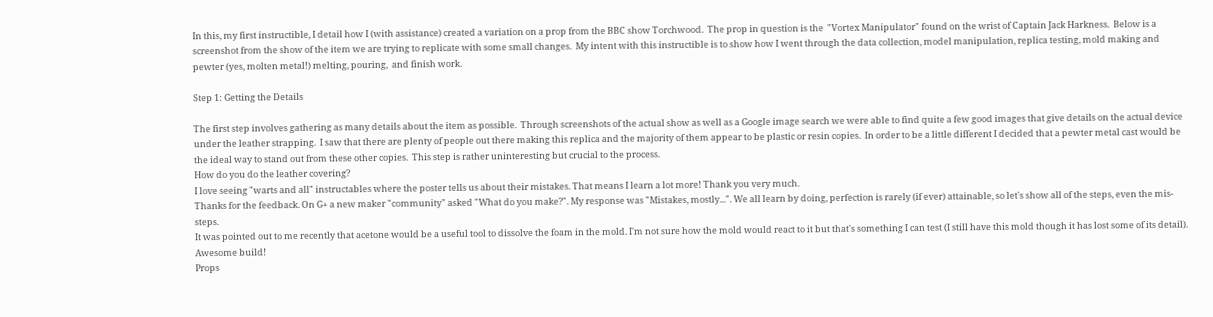In this, my first instructible, I detail how I (with assistance) created a variation on a prop from the BBC show Torchwood.  The prop in question is the  "Vortex Manipulator" found on the wrist of Captain Jack Harkness.  Below is a screenshot from the show of the item we are trying to replicate with some small changes.  My intent with this instructible is to show how I went through the data collection, model manipulation, replica testing, mold making and pewter (yes, molten metal!) melting, pouring,  and finish work.

Step 1: Getting the Details

The first step involves gathering as many details about the item as possible.  Through screenshots of the actual show as well as a Google image search we were able to find quite a few good images that give details on the actual device under the leather strapping.  I saw that there are plenty of people out there making this replica and the majority of them appear to be plastic or resin copies.  In order to be a little different I decided that a pewter metal cast would be the ideal way to stand out from these other copies.  This step is rather uninteresting but crucial to the process.
How do you do the leather covering?
I love seeing "warts and all" instructables where the poster tells us about their mistakes. That means I learn a lot more! Thank you very much.
Thanks for the feedback. On G+ a new maker "community" asked "What do you make?". My response was "Mistakes, mostly...". We all learn by doing, perfection is rarely (if ever) attainable, so let's show all of the steps, even the mis-steps.
It was pointed out to me recently that acetone would be a useful tool to dissolve the foam in the mold. I'm not sure how the mold would react to it but that's something I can test (I still have this mold though it has lost some of its detail).
Awesome build!
Props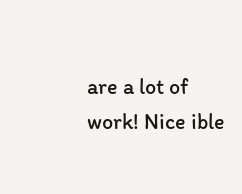are a lot of work! Nice ible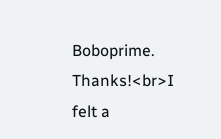Boboprime.
Thanks!<br>I felt a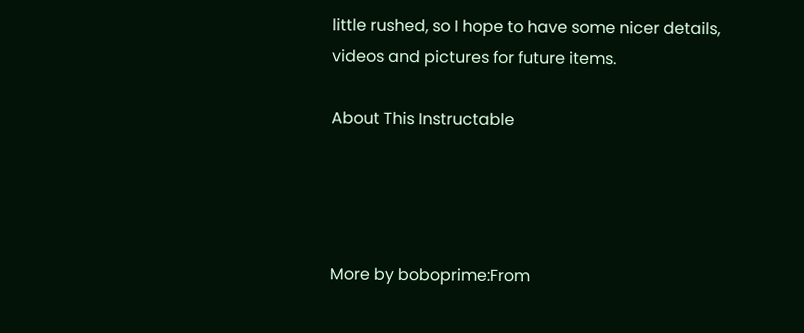little rushed, so I hope to have some nicer details, videos and pictures for future items.

About This Instructable




More by boboprime:From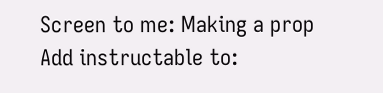Screen to me: Making a prop
Add instructable to: